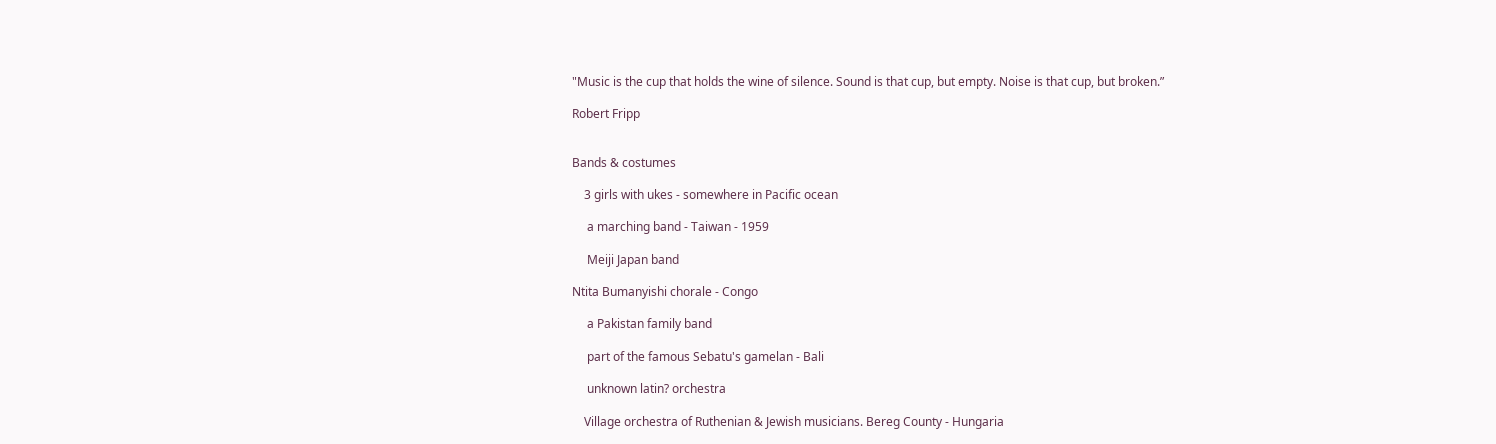"Music is the cup that holds the wine of silence. Sound is that cup, but empty. Noise is that cup, but broken.”

Robert Fripp


Bands & costumes

    3 girls with ukes - somewhere in Pacific ocean

     a marching band - Taiwan - 1959

     Meiji Japan band

Ntita Bumanyishi chorale - Congo

     a Pakistan family band

     part of the famous Sebatu's gamelan - Bali

     unknown latin? orchestra

    Village orchestra of Ruthenian & Jewish musicians. Bereg County - Hungaria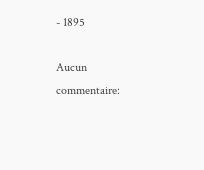- 1895

Aucun commentaire: